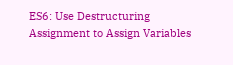ES6: Use Destructuring Assignment to Assign Variables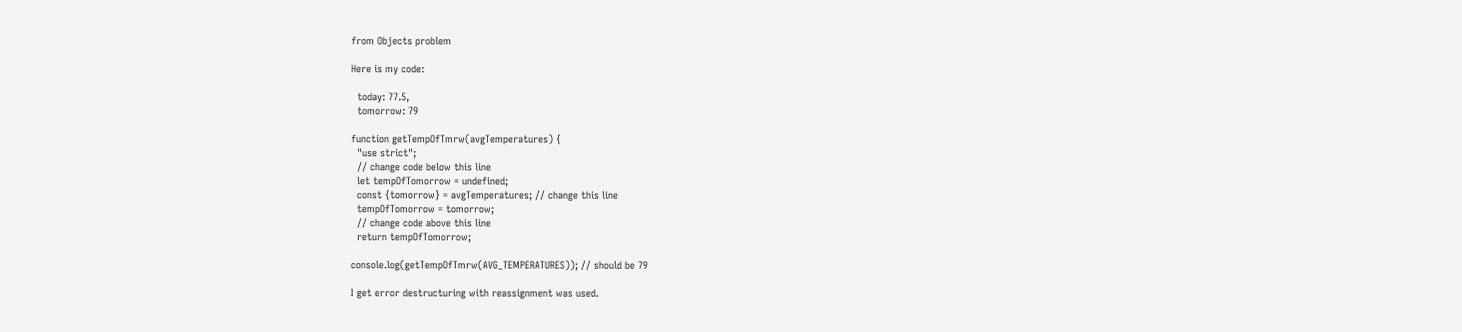from Objects problem

Here is my code:

  today: 77.5,
  tomorrow: 79

function getTempOfTmrw(avgTemperatures) {
  "use strict";
  // change code below this line
  let tempOfTomorrow = undefined;
  const {tomorrow} = avgTemperatures; // change this line
  tempOfTomorrow = tomorrow;
  // change code above this line
  return tempOfTomorrow;

console.log(getTempOfTmrw(AVG_TEMPERATURES)); // should be 79

I get error destructuring with reassignment was used.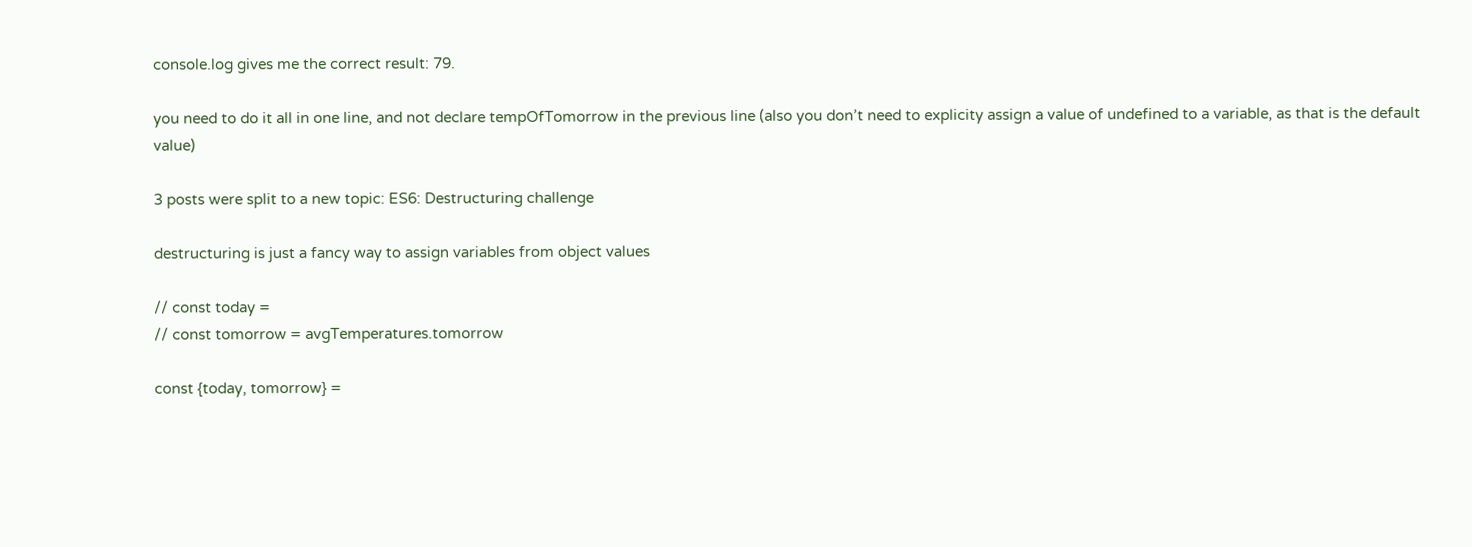console.log gives me the correct result: 79.

you need to do it all in one line, and not declare tempOfTomorrow in the previous line (also you don’t need to explicity assign a value of undefined to a variable, as that is the default value)

3 posts were split to a new topic: ES6: Destructuring challenge

destructuring is just a fancy way to assign variables from object values

// const today =
// const tomorrow = avgTemperatures.tomorrow

const {today, tomorrow} =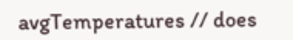avgTemperatures // does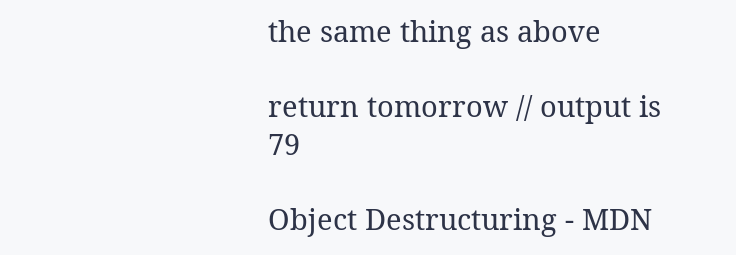the same thing as above

return tomorrow // output is 79

Object Destructuring - MDN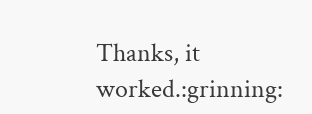Thanks, it worked.:grinning: